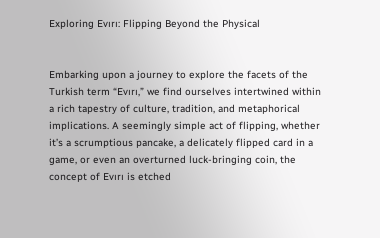Exploring Evırı: Flipping Beyond the Physical


Embarking upon a journey to explore the facets of the Turkish term “Evırı,” we find ourselves intertwined within a rich tapestry of culture, tradition, and metaphorical implications. A seemingly simple act of flipping, whether it’s a scrumptious pancake, a delicately flipped card in a game, or even an overturned luck-bringing coin, the concept of Evırı is etched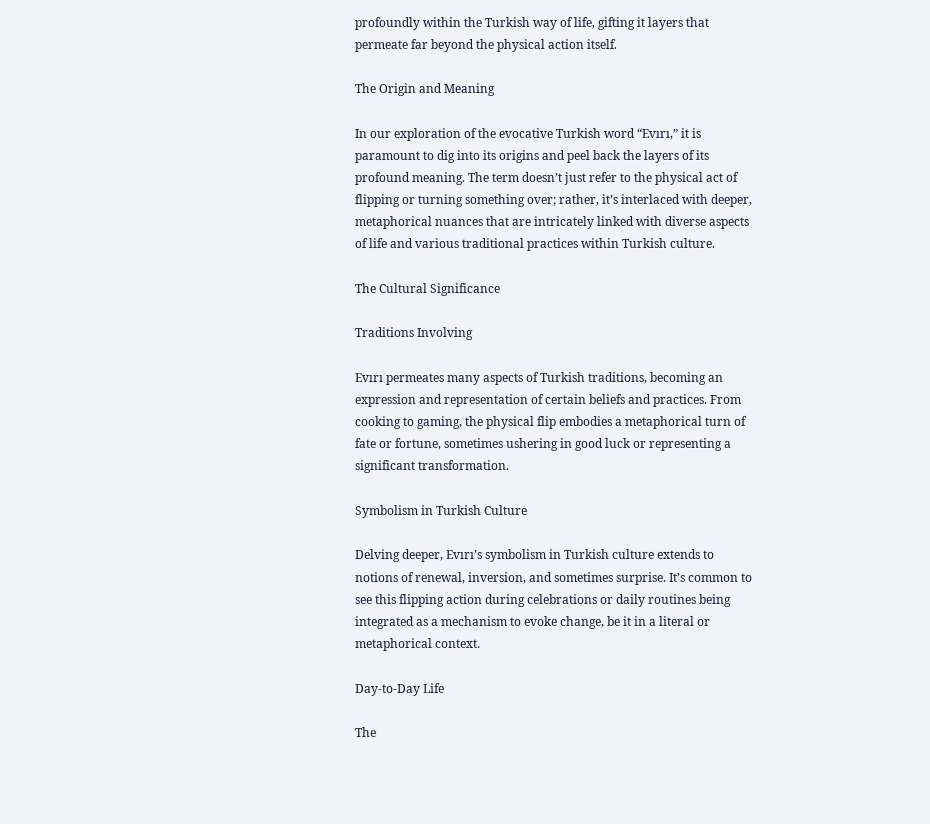profoundly within the Turkish way of life, gifting it layers that permeate far beyond the physical action itself.

The Origin and Meaning

In our exploration of the evocative Turkish word “Evırı,” it is paramount to dig into its origins and peel back the layers of its profound meaning. The term doesn’t just refer to the physical act of flipping or turning something over; rather, it’s interlaced with deeper, metaphorical nuances that are intricately linked with diverse aspects of life and various traditional practices within Turkish culture.

The Cultural Significance

Traditions Involving

Evırı permeates many aspects of Turkish traditions, becoming an expression and representation of certain beliefs and practices. From cooking to gaming, the physical flip embodies a metaphorical turn of fate or fortune, sometimes ushering in good luck or representing a significant transformation.

Symbolism in Turkish Culture

Delving deeper, Evırı’s symbolism in Turkish culture extends to notions of renewal, inversion, and sometimes surprise. It’s common to see this flipping action during celebrations or daily routines being integrated as a mechanism to evoke change, be it in a literal or metaphorical context.

Day-to-Day Life

The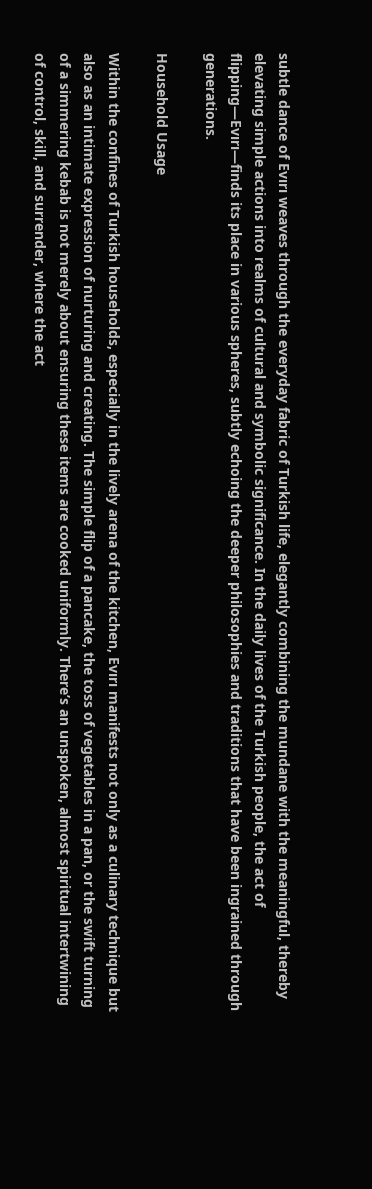subtle dance of Evırı weaves through the everyday fabric of Turkish life, elegantly combining the mundane with the meaningful, thereby elevating simple actions into realms of cultural and symbolic significance. In the daily lives of the Turkish people, the act of flipping—Evırı—finds its place in various spheres, subtly echoing the deeper philosophies and traditions that have been ingrained through generations.

Household Usage

Within the confines of Turkish households, especially in the lively arena of the kitchen, Evırı manifests not only as a culinary technique but also as an intimate expression of nurturing and creating. The simple flip of a pancake, the toss of vegetables in a pan, or the swift turning of a simmering kebab is not merely about ensuring these items are cooked uniformly. There’s an unspoken, almost spiritual intertwining of control, skill, and surrender, where the act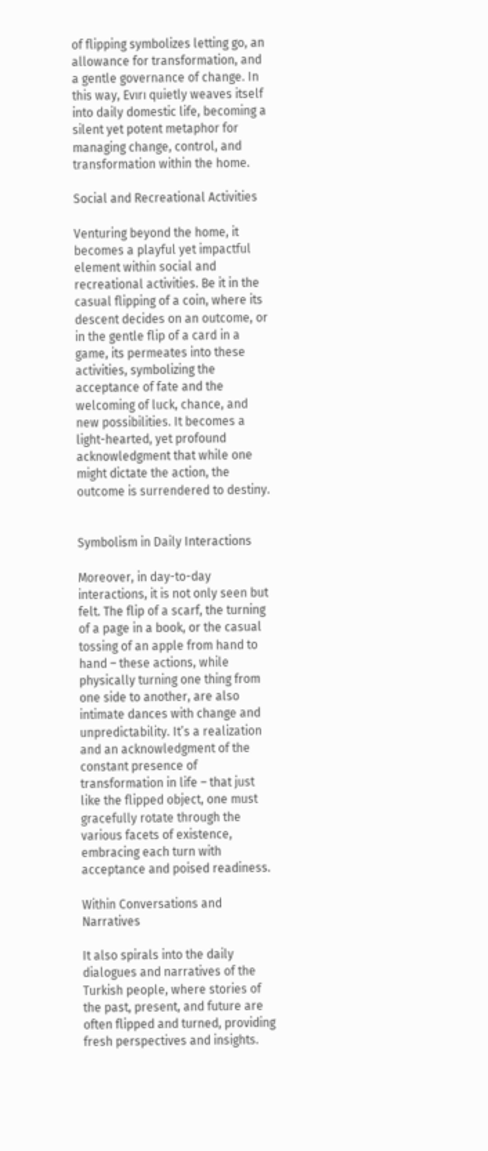of flipping symbolizes letting go, an allowance for transformation, and a gentle governance of change. In this way, Evırı quietly weaves itself into daily domestic life, becoming a silent yet potent metaphor for managing change, control, and transformation within the home.

Social and Recreational Activities

Venturing beyond the home, it becomes a playful yet impactful element within social and recreational activities. Be it in the casual flipping of a coin, where its descent decides on an outcome, or in the gentle flip of a card in a game, its permeates into these activities, symbolizing the acceptance of fate and the welcoming of luck, chance, and new possibilities. It becomes a light-hearted, yet profound acknowledgment that while one might dictate the action, the outcome is surrendered to destiny.


Symbolism in Daily Interactions

Moreover, in day-to-day interactions, it is not only seen but felt. The flip of a scarf, the turning of a page in a book, or the casual tossing of an apple from hand to hand – these actions, while physically turning one thing from one side to another, are also intimate dances with change and unpredictability. It’s a realization and an acknowledgment of the constant presence of transformation in life – that just like the flipped object, one must gracefully rotate through the various facets of existence, embracing each turn with acceptance and poised readiness.

Within Conversations and Narratives

It also spirals into the daily dialogues and narratives of the Turkish people, where stories of the past, present, and future are often flipped and turned, providing fresh perspectives and insights.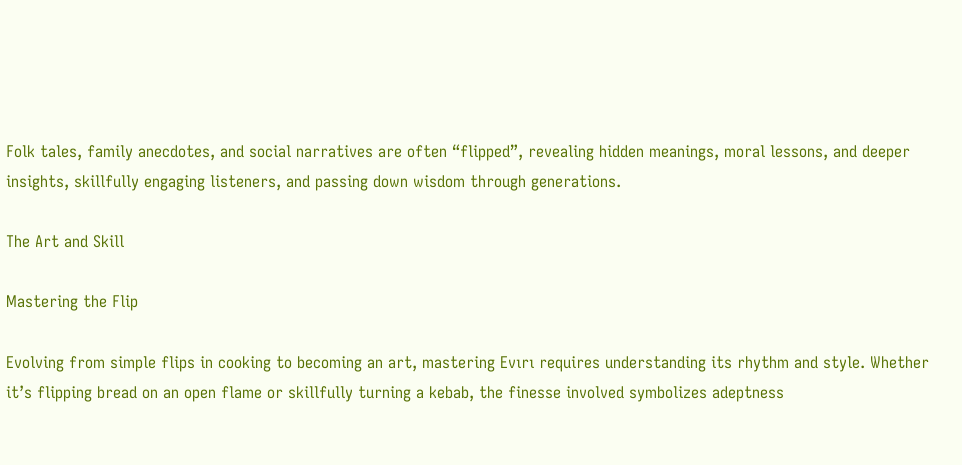Folk tales, family anecdotes, and social narratives are often “flipped”, revealing hidden meanings, moral lessons, and deeper insights, skillfully engaging listeners, and passing down wisdom through generations.

The Art and Skill

Mastering the Flip

Evolving from simple flips in cooking to becoming an art, mastering Evırı requires understanding its rhythm and style. Whether it’s flipping bread on an open flame or skillfully turning a kebab, the finesse involved symbolizes adeptness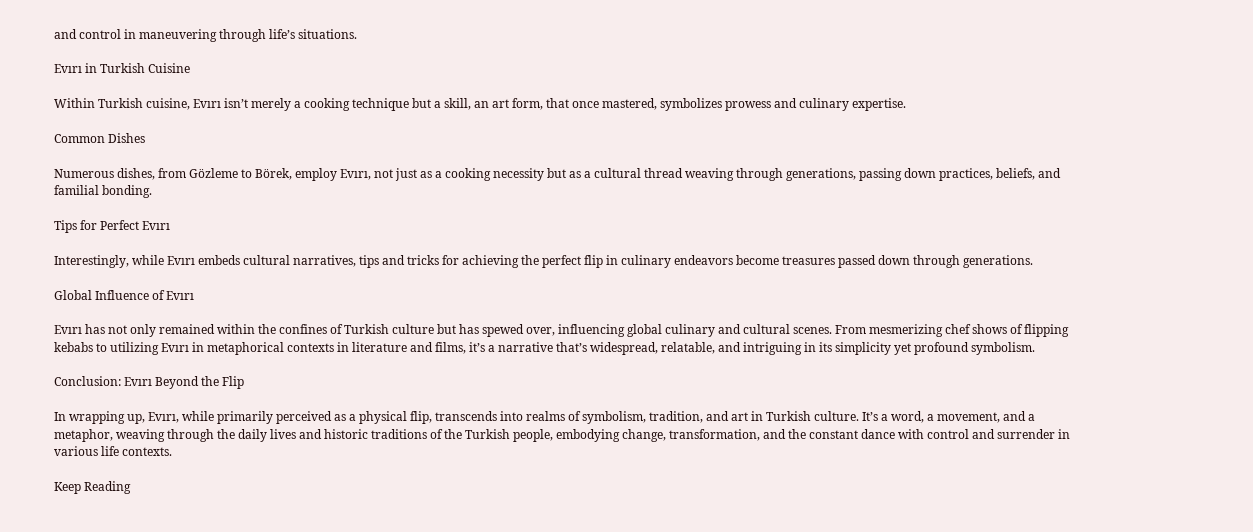and control in maneuvering through life’s situations.

Evırı in Turkish Cuisine

Within Turkish cuisine, Evırı isn’t merely a cooking technique but a skill, an art form, that once mastered, symbolizes prowess and culinary expertise.

Common Dishes

Numerous dishes, from Gözleme to Börek, employ Evırı, not just as a cooking necessity but as a cultural thread weaving through generations, passing down practices, beliefs, and familial bonding.

Tips for Perfect Evırı

Interestingly, while Evırı embeds cultural narratives, tips and tricks for achieving the perfect flip in culinary endeavors become treasures passed down through generations.

Global Influence of Evırı

Evırı has not only remained within the confines of Turkish culture but has spewed over, influencing global culinary and cultural scenes. From mesmerizing chef shows of flipping kebabs to utilizing Evırı in metaphorical contexts in literature and films, it’s a narrative that’s widespread, relatable, and intriguing in its simplicity yet profound symbolism.

Conclusion: Evırı Beyond the Flip

In wrapping up, Evırı, while primarily perceived as a physical flip, transcends into realms of symbolism, tradition, and art in Turkish culture. It’s a word, a movement, and a metaphor, weaving through the daily lives and historic traditions of the Turkish people, embodying change, transformation, and the constant dance with control and surrender in various life contexts.

Keep Reading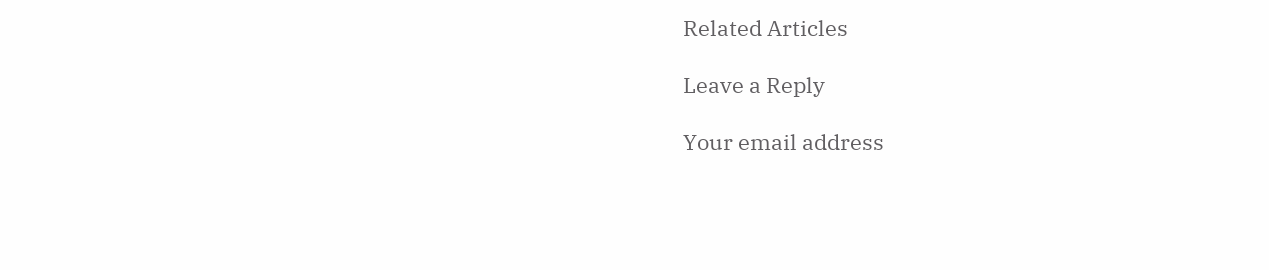Related Articles

Leave a Reply

Your email address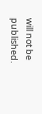will not be published.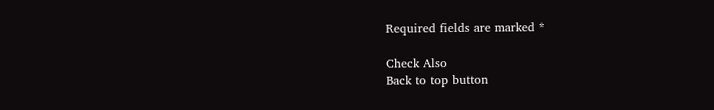Required fields are marked *

Check Also
Back to top button